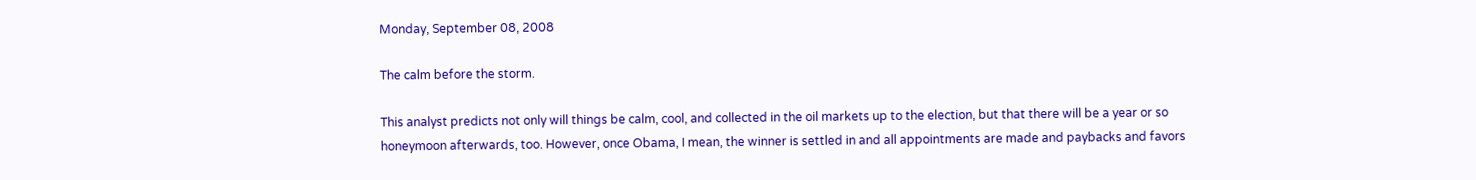Monday, September 08, 2008

The calm before the storm.

This analyst predicts not only will things be calm, cool, and collected in the oil markets up to the election, but that there will be a year or so honeymoon afterwards, too. However, once Obama, I mean, the winner is settled in and all appointments are made and paybacks and favors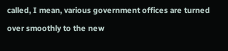called, I mean, various government offices are turned over smoothly to the new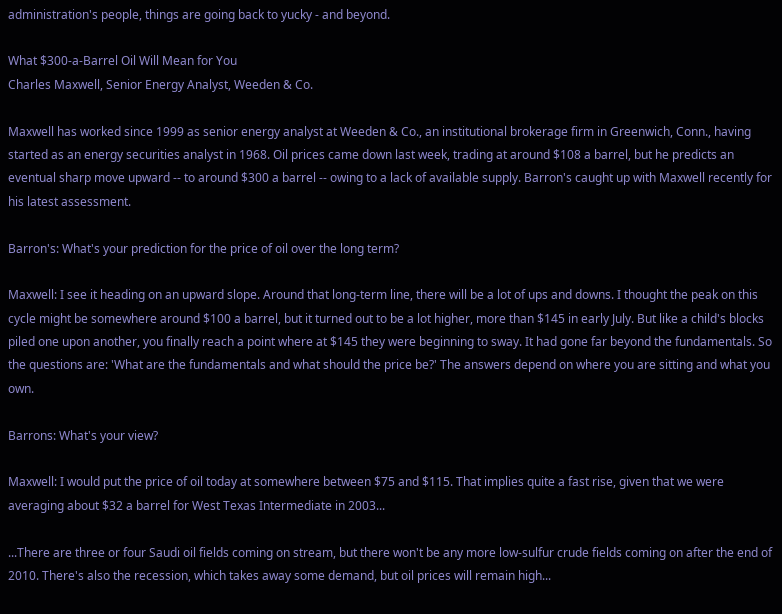administration's people, things are going back to yucky - and beyond.

What $300-a-Barrel Oil Will Mean for You
Charles Maxwell, Senior Energy Analyst, Weeden & Co.

Maxwell has worked since 1999 as senior energy analyst at Weeden & Co., an institutional brokerage firm in Greenwich, Conn., having started as an energy securities analyst in 1968. Oil prices came down last week, trading at around $108 a barrel, but he predicts an eventual sharp move upward -- to around $300 a barrel -- owing to a lack of available supply. Barron's caught up with Maxwell recently for his latest assessment.

Barron's: What's your prediction for the price of oil over the long term?

Maxwell: I see it heading on an upward slope. Around that long-term line, there will be a lot of ups and downs. I thought the peak on this cycle might be somewhere around $100 a barrel, but it turned out to be a lot higher, more than $145 in early July. But like a child's blocks piled one upon another, you finally reach a point where at $145 they were beginning to sway. It had gone far beyond the fundamentals. So the questions are: 'What are the fundamentals and what should the price be?' The answers depend on where you are sitting and what you own.

Barrons: What's your view?

Maxwell: I would put the price of oil today at somewhere between $75 and $115. That implies quite a fast rise, given that we were averaging about $32 a barrel for West Texas Intermediate in 2003...

...There are three or four Saudi oil fields coming on stream, but there won't be any more low-sulfur crude fields coming on after the end of 2010. There's also the recession, which takes away some demand, but oil prices will remain high...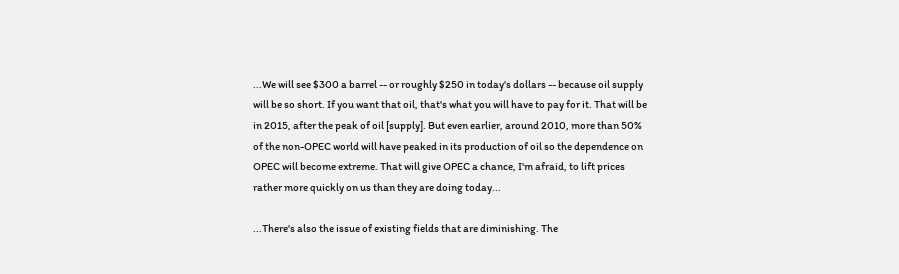...We will see $300 a barrel -- or roughly $250 in today's dollars -- because oil supply will be so short. If you want that oil, that's what you will have to pay for it. That will be in 2015, after the peak of oil [supply]. But even earlier, around 2010, more than 50% of the non-OPEC world will have peaked in its production of oil so the dependence on OPEC will become extreme. That will give OPEC a chance, I'm afraid, to lift prices rather more quickly on us than they are doing today...

...There's also the issue of existing fields that are diminishing. The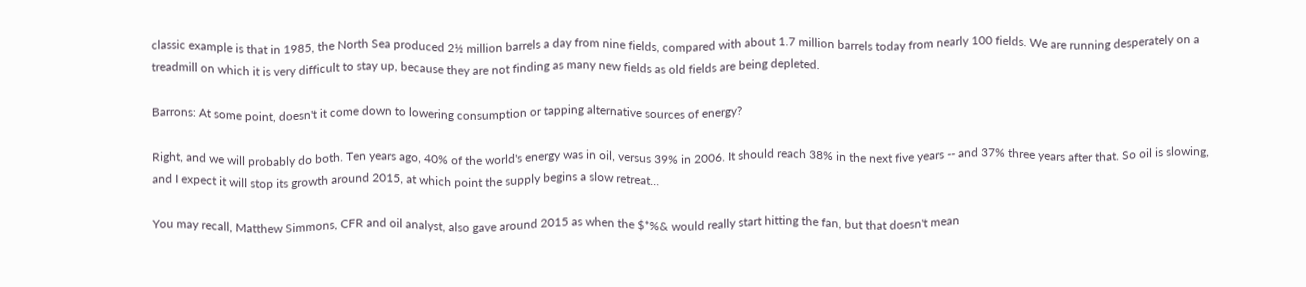classic example is that in 1985, the North Sea produced 2½ million barrels a day from nine fields, compared with about 1.7 million barrels today from nearly 100 fields. We are running desperately on a treadmill on which it is very difficult to stay up, because they are not finding as many new fields as old fields are being depleted.

Barrons: At some point, doesn't it come down to lowering consumption or tapping alternative sources of energy?

Right, and we will probably do both. Ten years ago, 40% of the world's energy was in oil, versus 39% in 2006. It should reach 38% in the next five years -- and 37% three years after that. So oil is slowing, and I expect it will stop its growth around 2015, at which point the supply begins a slow retreat...

You may recall, Matthew Simmons, CFR and oil analyst, also gave around 2015 as when the $*%& would really start hitting the fan, but that doesn't mean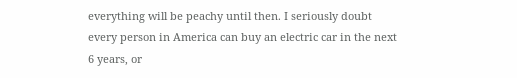everything will be peachy until then. I seriously doubt every person in America can buy an electric car in the next 6 years, or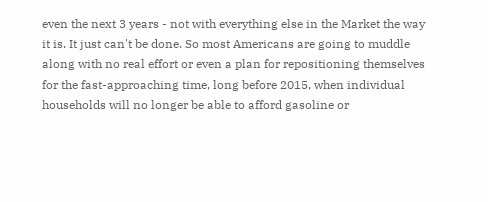even the next 3 years - not with everything else in the Market the way it is. It just can't be done. So most Americans are going to muddle along with no real effort or even a plan for repositioning themselves for the fast-approaching time, long before 2015, when individual households will no longer be able to afford gasoline or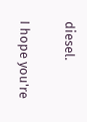diesel.

I hope you're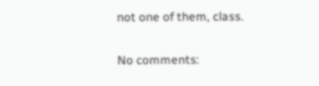not one of them, class.

No comments: